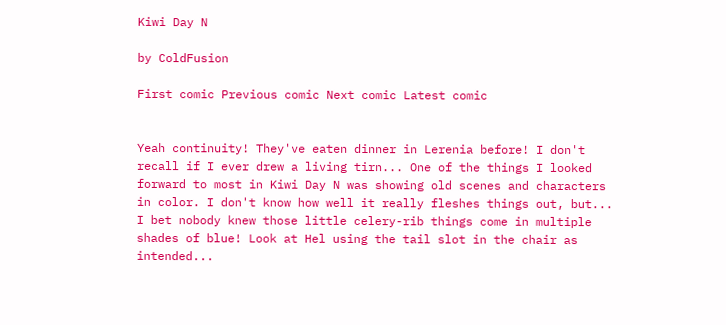Kiwi Day N

by ColdFusion

First comic Previous comic Next comic Latest comic


Yeah continuity! They've eaten dinner in Lerenia before! I don't recall if I ever drew a living tirn... One of the things I looked forward to most in Kiwi Day N was showing old scenes and characters in color. I don't know how well it really fleshes things out, but... I bet nobody knew those little celery-rib things come in multiple shades of blue! Look at Hel using the tail slot in the chair as intended...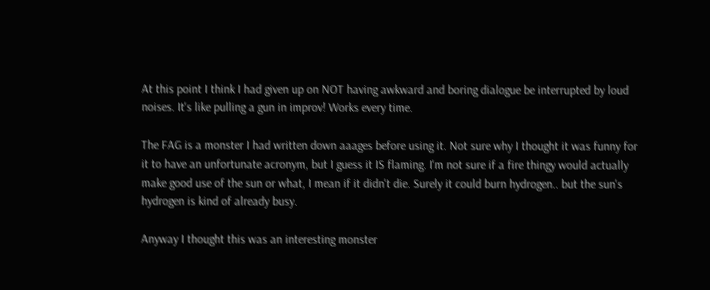At this point I think I had given up on NOT having awkward and boring dialogue be interrupted by loud noises. It's like pulling a gun in improv! Works every time.

The FAG is a monster I had written down aaages before using it. Not sure why I thought it was funny for it to have an unfortunate acronym, but I guess it IS flaming. I'm not sure if a fire thingy would actually make good use of the sun or what, I mean if it didn't die. Surely it could burn hydrogen.. but the sun's hydrogen is kind of already busy.

Anyway I thought this was an interesting monster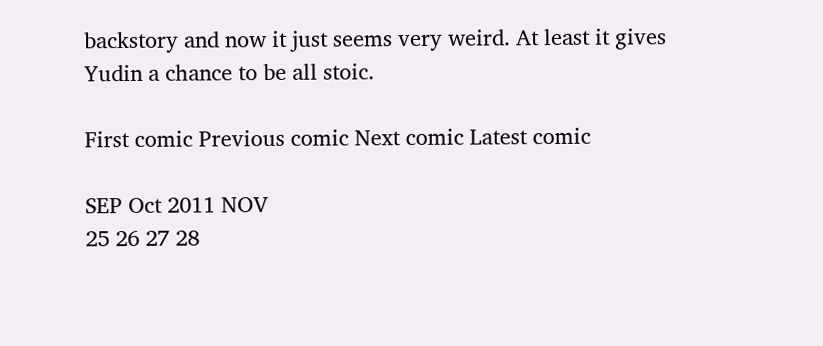backstory and now it just seems very weird. At least it gives Yudin a chance to be all stoic.

First comic Previous comic Next comic Latest comic

SEP Oct 2011 NOV
25 26 27 28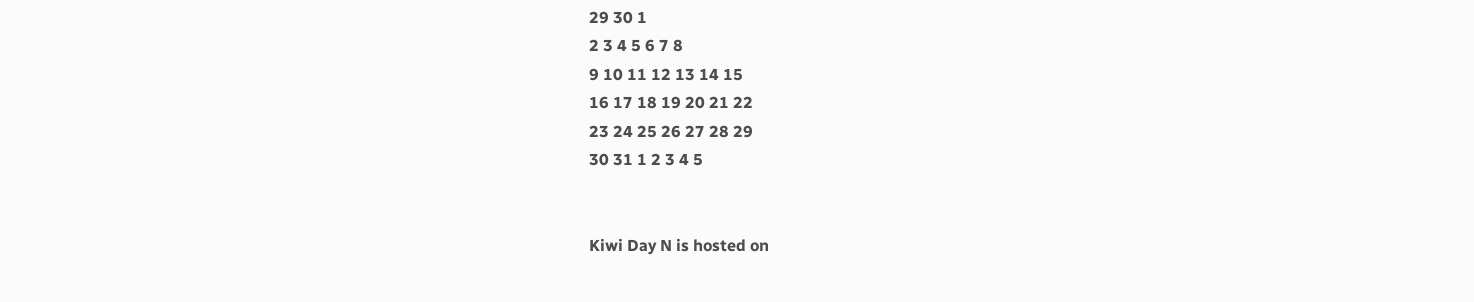29 30 1
2 3 4 5 6 7 8
9 10 11 12 13 14 15
16 17 18 19 20 21 22
23 24 25 26 27 28 29
30 31 1 2 3 4 5


Kiwi Day N is hosted on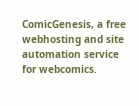ComicGenesis, a free webhosting and site automation service for webcomics.